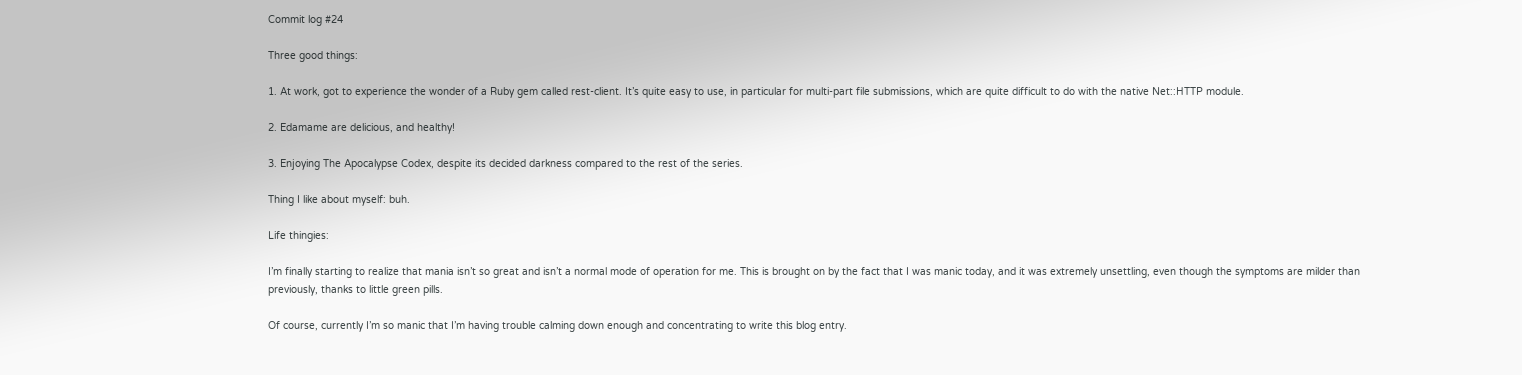Commit log #24

Three good things:

1. At work, got to experience the wonder of a Ruby gem called rest-client. It’s quite easy to use, in particular for multi-part file submissions, which are quite difficult to do with the native Net::HTTP module.

2. Edamame are delicious, and healthy!

3. Enjoying The Apocalypse Codex, despite its decided darkness compared to the rest of the series.

Thing I like about myself: buh.

Life thingies:

I’m finally starting to realize that mania isn’t so great and isn’t a normal mode of operation for me. This is brought on by the fact that I was manic today, and it was extremely unsettling, even though the symptoms are milder than previously, thanks to little green pills.

Of course, currently I’m so manic that I’m having trouble calming down enough and concentrating to write this blog entry.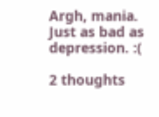Argh, mania. Just as bad as depression. :(

2 thoughts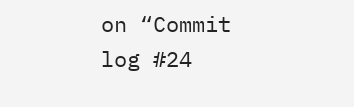on “Commit log #24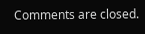Comments are closed.